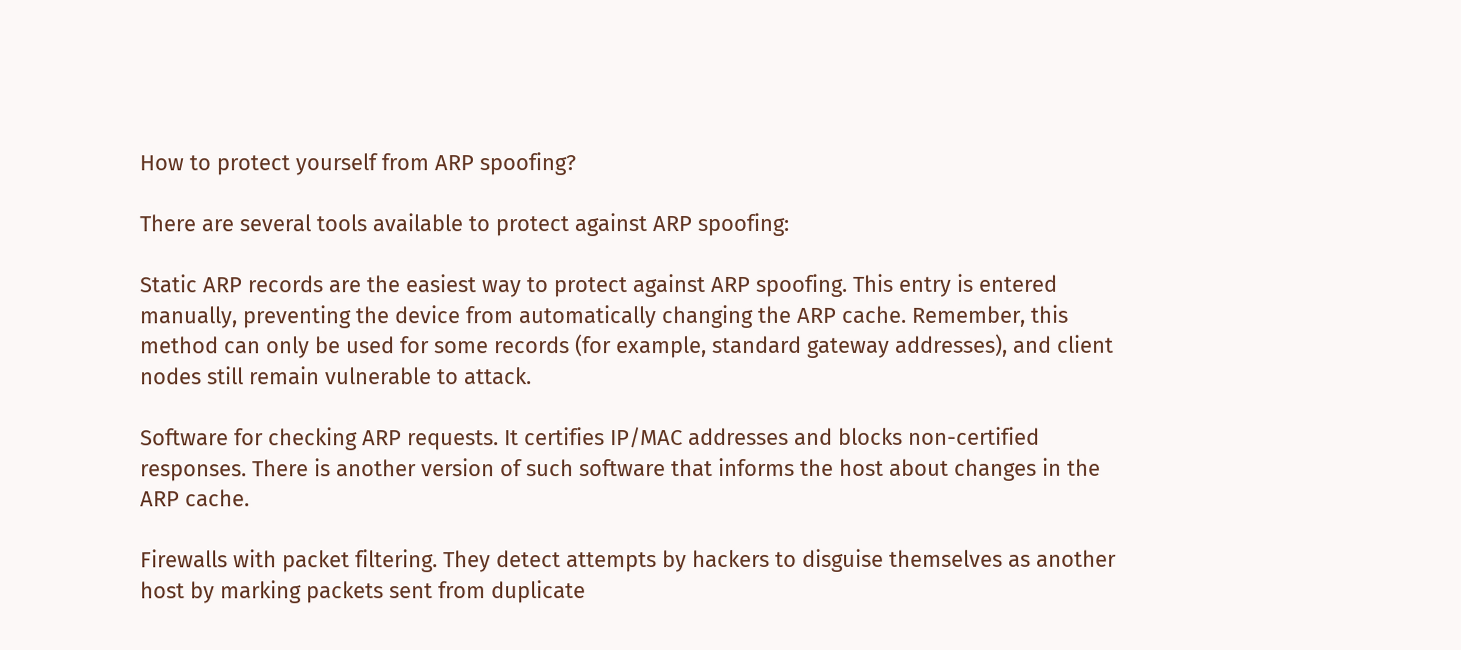How to protect yourself from ARP spoofing?

There are several tools available to protect against ARP spoofing:

Static ARP records are the easiest way to protect against ARP spoofing. This entry is entered manually, preventing the device from automatically changing the ARP cache. Remember, this method can only be used for some records (for example, standard gateway addresses), and client nodes still remain vulnerable to attack.

Software for checking ARP requests. It certifies IP/MAC addresses and blocks non-certified responses. There is another version of such software that informs the host about changes in the ARP cache.

Firewalls with packet filtering. They detect attempts by hackers to disguise themselves as another host by marking packets sent from duplicate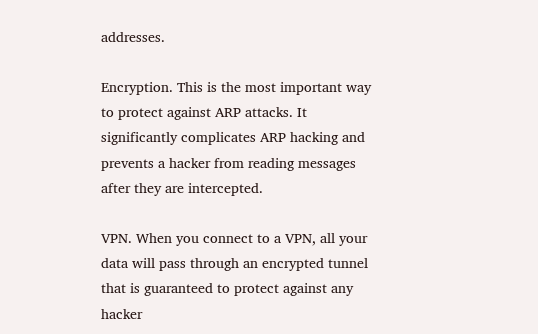addresses.

Encryption. This is the most important way to protect against ARP attacks. It significantly complicates ARP hacking and prevents a hacker from reading messages after they are intercepted.

VPN. When you connect to a VPN, all your data will pass through an encrypted tunnel that is guaranteed to protect against any hacker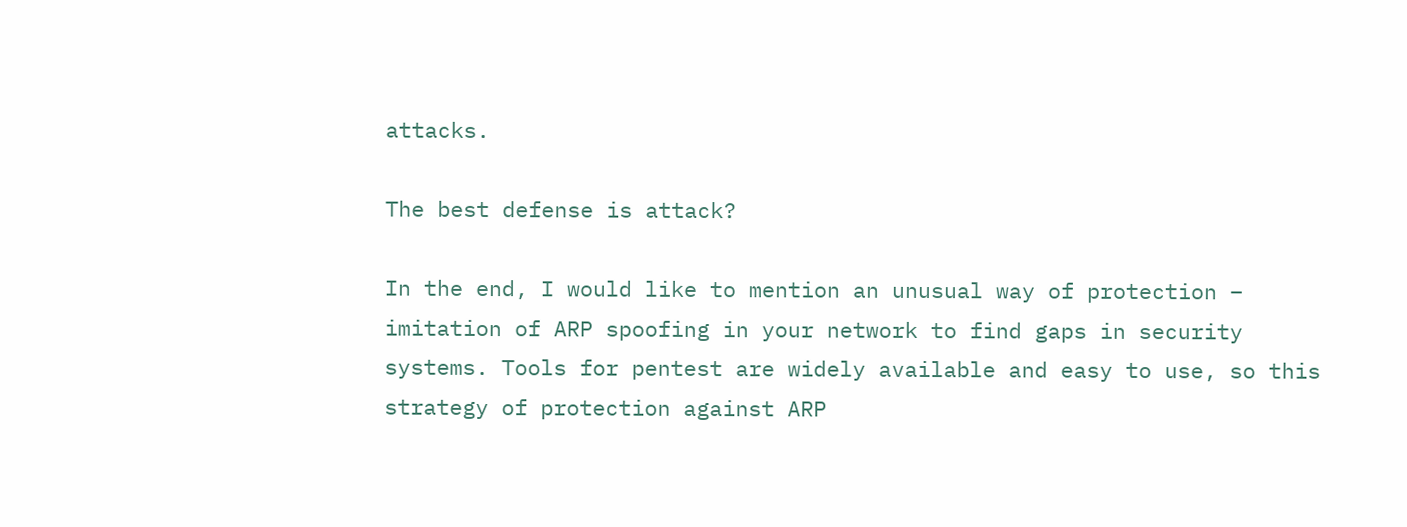attacks.

The best defense is attack?

In the end, I would like to mention an unusual way of protection – imitation of ARP spoofing in your network to find gaps in security systems. Tools for pentest are widely available and easy to use, so this strategy of protection against ARP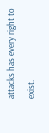attacks has every right to exist.